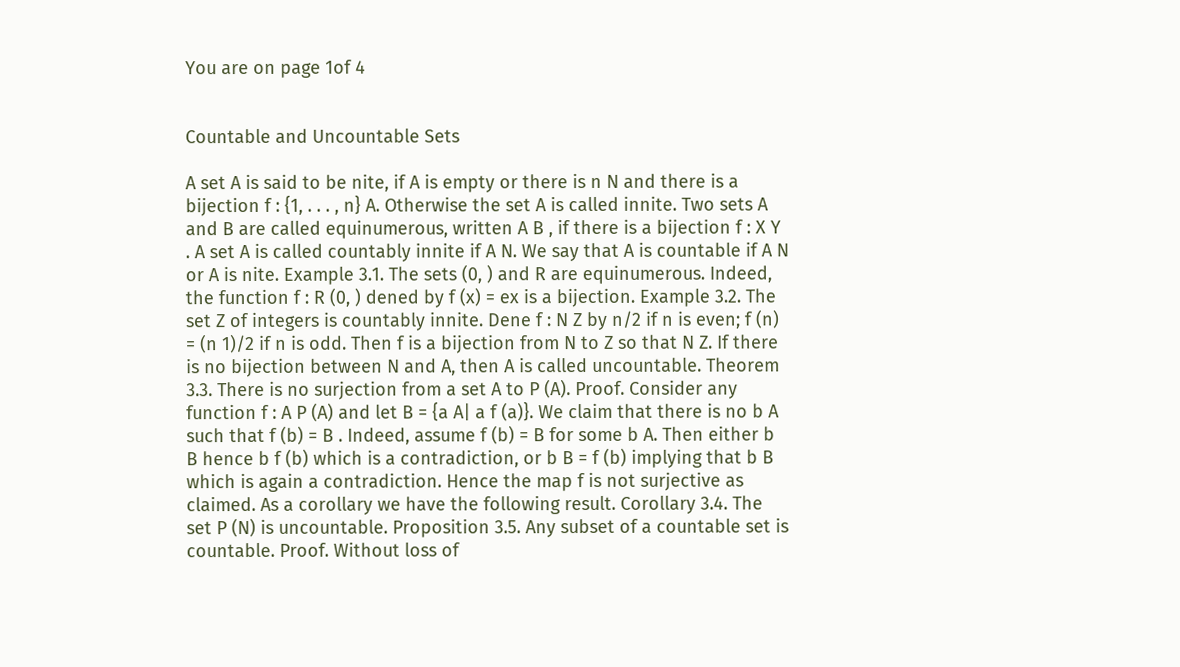You are on page 1of 4


Countable and Uncountable Sets

A set A is said to be nite, if A is empty or there is n N and there is a bijection f : {1, . . . , n} A. Otherwise the set A is called innite. Two sets A and B are called equinumerous, written A B , if there is a bijection f : X Y . A set A is called countably innite if A N. We say that A is countable if A N or A is nite. Example 3.1. The sets (0, ) and R are equinumerous. Indeed, the function f : R (0, ) dened by f (x) = ex is a bijection. Example 3.2. The set Z of integers is countably innite. Dene f : N Z by n/2 if n is even; f (n) = (n 1)/2 if n is odd. Then f is a bijection from N to Z so that N Z. If there is no bijection between N and A, then A is called uncountable. Theorem 3.3. There is no surjection from a set A to P (A). Proof. Consider any function f : A P (A) and let B = {a A| a f (a)}. We claim that there is no b A such that f (b) = B . Indeed, assume f (b) = B for some b A. Then either b B hence b f (b) which is a contradiction, or b B = f (b) implying that b B which is again a contradiction. Hence the map f is not surjective as claimed. As a corollary we have the following result. Corollary 3.4. The set P (N) is uncountable. Proposition 3.5. Any subset of a countable set is countable. Proof. Without loss of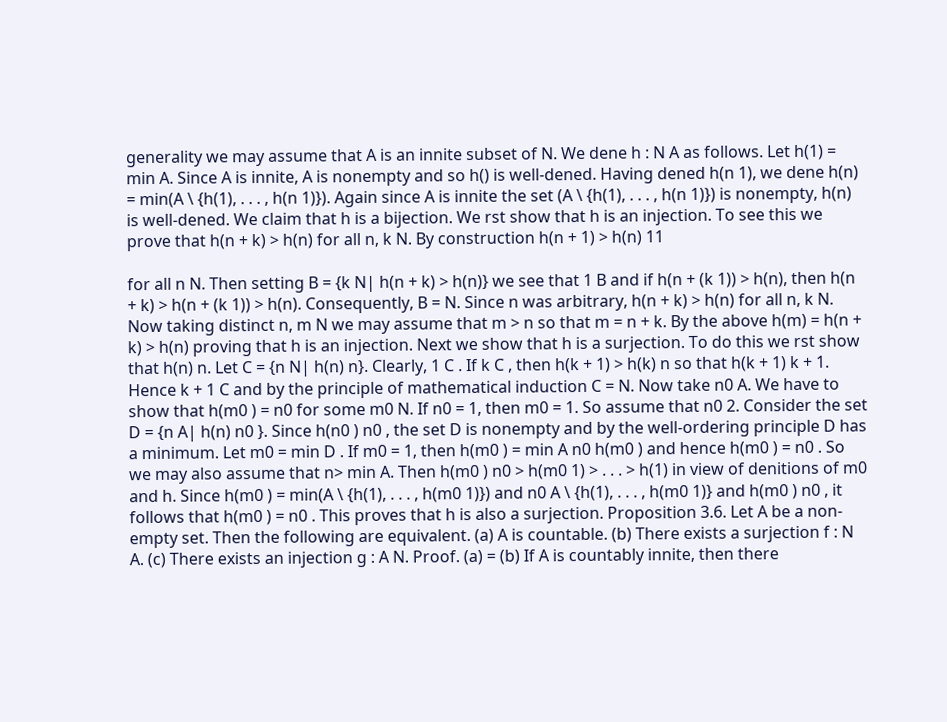generality we may assume that A is an innite subset of N. We dene h : N A as follows. Let h(1) = min A. Since A is innite, A is nonempty and so h() is well-dened. Having dened h(n 1), we dene h(n) = min(A \ {h(1), . . . , h(n 1)}). Again since A is innite the set (A \ {h(1), . . . , h(n 1)}) is nonempty, h(n) is well-dened. We claim that h is a bijection. We rst show that h is an injection. To see this we prove that h(n + k) > h(n) for all n, k N. By construction h(n + 1) > h(n) 11

for all n N. Then setting B = {k N| h(n + k) > h(n)} we see that 1 B and if h(n + (k 1)) > h(n), then h(n + k) > h(n + (k 1)) > h(n). Consequently, B = N. Since n was arbitrary, h(n + k) > h(n) for all n, k N. Now taking distinct n, m N we may assume that m > n so that m = n + k. By the above h(m) = h(n + k) > h(n) proving that h is an injection. Next we show that h is a surjection. To do this we rst show that h(n) n. Let C = {n N| h(n) n}. Clearly, 1 C . If k C , then h(k + 1) > h(k) n so that h(k + 1) k + 1. Hence k + 1 C and by the principle of mathematical induction C = N. Now take n0 A. We have to show that h(m0 ) = n0 for some m0 N. If n0 = 1, then m0 = 1. So assume that n0 2. Consider the set D = {n A| h(n) n0 }. Since h(n0 ) n0 , the set D is nonempty and by the well-ordering principle D has a minimum. Let m0 = min D . If m0 = 1, then h(m0 ) = min A n0 h(m0 ) and hence h(m0 ) = n0 . So we may also assume that n> min A. Then h(m0 ) n0 > h(m0 1) > . . . > h(1) in view of denitions of m0 and h. Since h(m0 ) = min(A \ {h(1), . . . , h(m0 1)}) and n0 A \ {h(1), . . . , h(m0 1)} and h(m0 ) n0 , it follows that h(m0 ) = n0 . This proves that h is also a surjection. Proposition 3.6. Let A be a non-empty set. Then the following are equivalent. (a) A is countable. (b) There exists a surjection f : N A. (c) There exists an injection g : A N. Proof. (a) = (b) If A is countably innite, then there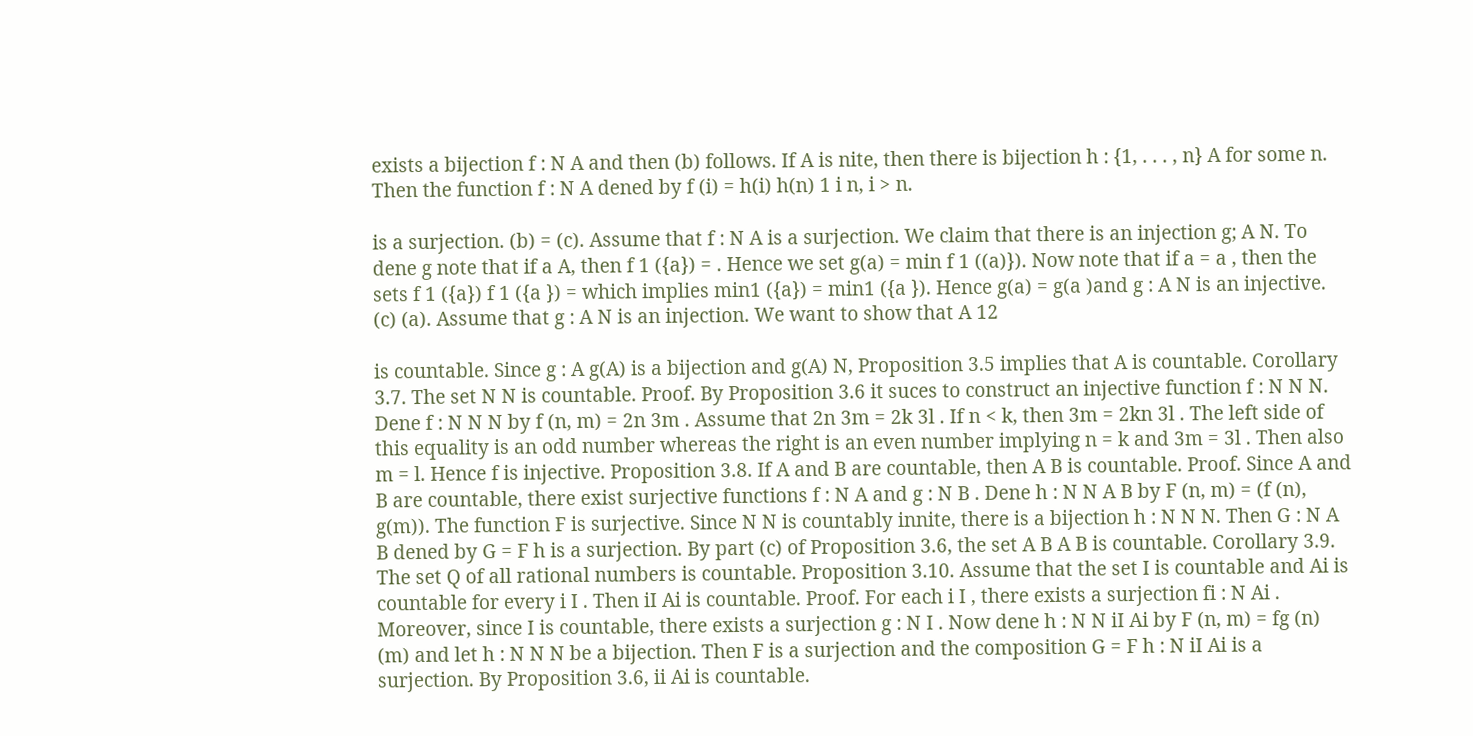exists a bijection f : N A and then (b) follows. If A is nite, then there is bijection h : {1, . . . , n} A for some n. Then the function f : N A dened by f (i) = h(i) h(n) 1 i n, i > n.

is a surjection. (b) = (c). Assume that f : N A is a surjection. We claim that there is an injection g; A N. To dene g note that if a A, then f 1 ({a}) = . Hence we set g(a) = min f 1 ((a)}). Now note that if a = a , then the sets f 1 ({a}) f 1 ({a }) = which implies min1 ({a}) = min1 ({a }). Hence g(a) = g(a )and g : A N is an injective. (c) (a). Assume that g : A N is an injection. We want to show that A 12

is countable. Since g : A g(A) is a bijection and g(A) N, Proposition 3.5 implies that A is countable. Corollary 3.7. The set N N is countable. Proof. By Proposition 3.6 it suces to construct an injective function f : N N N. Dene f : N N N by f (n, m) = 2n 3m . Assume that 2n 3m = 2k 3l . If n < k, then 3m = 2kn 3l . The left side of this equality is an odd number whereas the right is an even number implying n = k and 3m = 3l . Then also m = l. Hence f is injective. Proposition 3.8. If A and B are countable, then A B is countable. Proof. Since A and B are countable, there exist surjective functions f : N A and g : N B . Dene h : N N A B by F (n, m) = (f (n), g(m)). The function F is surjective. Since N N is countably innite, there is a bijection h : N N N. Then G : N A B dened by G = F h is a surjection. By part (c) of Proposition 3.6, the set A B A B is countable. Corollary 3.9. The set Q of all rational numbers is countable. Proposition 3.10. Assume that the set I is countable and Ai is countable for every i I . Then iI Ai is countable. Proof. For each i I , there exists a surjection fi : N Ai . Moreover, since I is countable, there exists a surjection g : N I . Now dene h : N N iI Ai by F (n, m) = fg (n) (m) and let h : N N N be a bijection. Then F is a surjection and the composition G = F h : N iI Ai is a surjection. By Proposition 3.6, ii Ai is countable.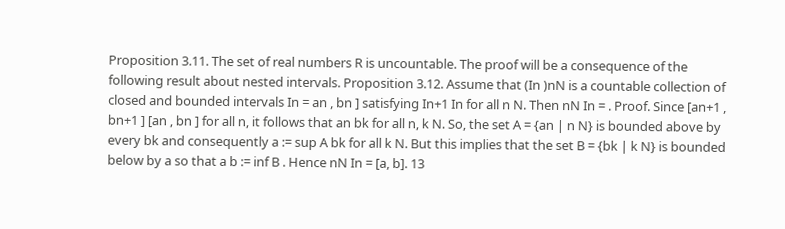Proposition 3.11. The set of real numbers R is uncountable. The proof will be a consequence of the following result about nested intervals. Proposition 3.12. Assume that (In )nN is a countable collection of closed and bounded intervals In = an , bn ] satisfying In+1 In for all n N. Then nN In = . Proof. Since [an+1 , bn+1 ] [an , bn ] for all n, it follows that an bk for all n, k N. So, the set A = {an | n N} is bounded above by every bk and consequently a := sup A bk for all k N. But this implies that the set B = {bk | k N} is bounded below by a so that a b := inf B . Hence nN In = [a, b]. 13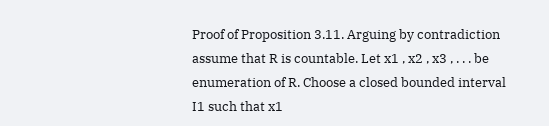Proof of Proposition 3.11. Arguing by contradiction assume that R is countable. Let x1 , x2 , x3 , . . . be enumeration of R. Choose a closed bounded interval I1 such that x1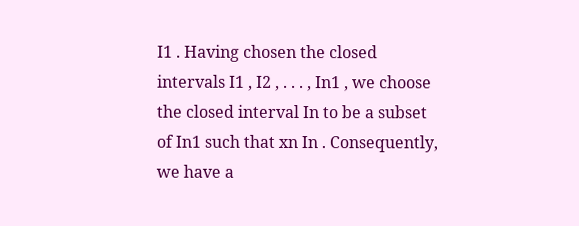I1 . Having chosen the closed intervals I1 , I2 , . . . , In1 , we choose the closed interval In to be a subset of In1 such that xn In . Consequently, we have a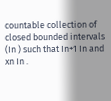countable collection of closed bounded intervals (In ) such that In+1 In and xn In .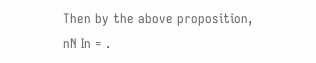Then by the above proposition, nN In = .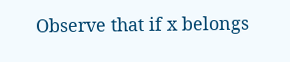Observe that if x belongs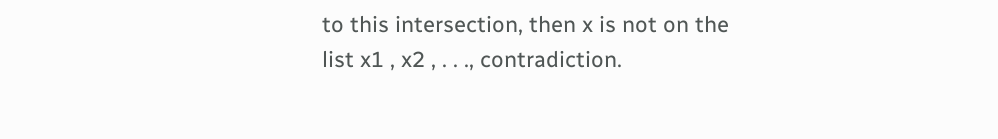to this intersection, then x is not on the list x1 , x2 , . . ., contradiction.